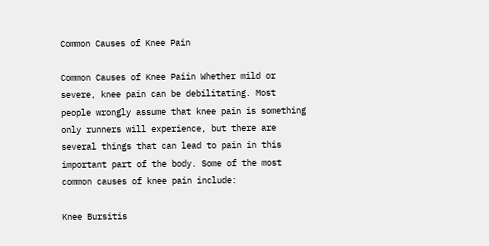Common Causes of Knee Pain

Common Causes of Knee Paiin Whether mild or severe, knee pain can be debilitating. Most people wrongly assume that knee pain is something only runners will experience, but there are several things that can lead to pain in this important part of the body. Some of the most common causes of knee pain include:

Knee Bursitis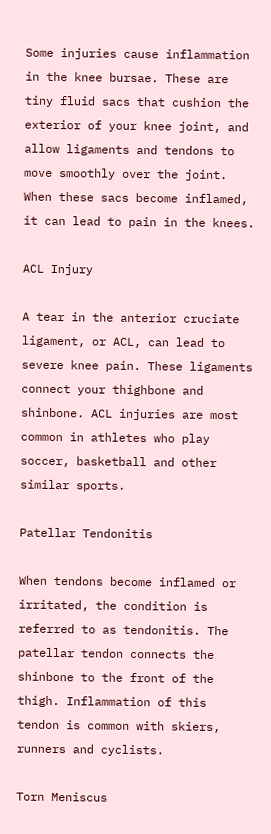Some injuries cause inflammation in the knee bursae. These are tiny fluid sacs that cushion the exterior of your knee joint, and allow ligaments and tendons to move smoothly over the joint. When these sacs become inflamed, it can lead to pain in the knees.

ACL Injury

A tear in the anterior cruciate ligament, or ACL, can lead to severe knee pain. These ligaments connect your thighbone and shinbone. ACL injuries are most common in athletes who play soccer, basketball and other similar sports.

Patellar Tendonitis

When tendons become inflamed or irritated, the condition is referred to as tendonitis. The patellar tendon connects the shinbone to the front of the thigh. Inflammation of this tendon is common with skiers, runners and cyclists.

Torn Meniscus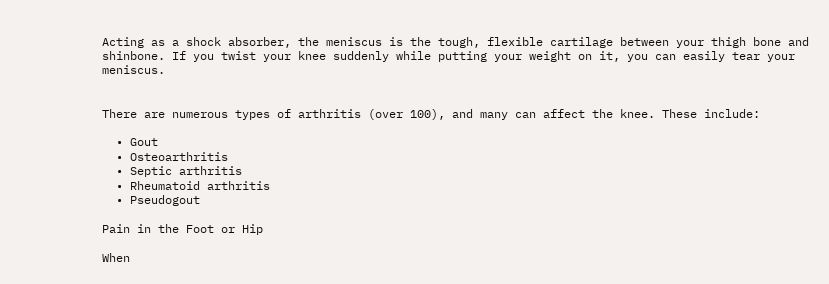Acting as a shock absorber, the meniscus is the tough, flexible cartilage between your thigh bone and shinbone. If you twist your knee suddenly while putting your weight on it, you can easily tear your meniscus.


There are numerous types of arthritis (over 100), and many can affect the knee. These include:

  • Gout
  • Osteoarthritis
  • Septic arthritis
  • Rheumatoid arthritis
  • Pseudogout

Pain in the Foot or Hip

When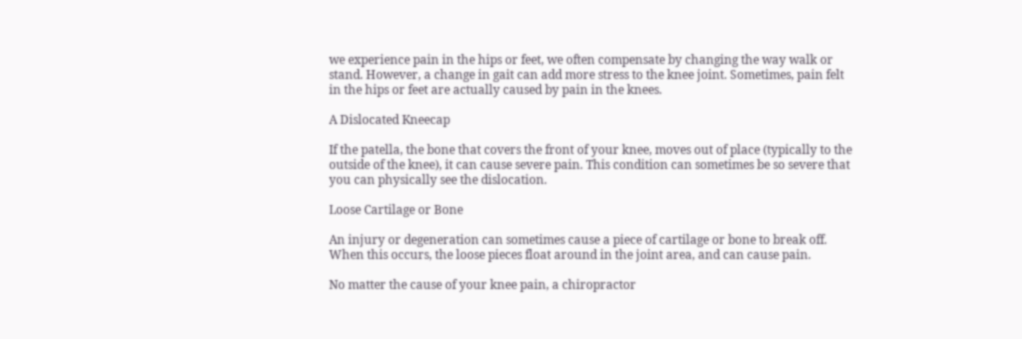we experience pain in the hips or feet, we often compensate by changing the way walk or stand. However, a change in gait can add more stress to the knee joint. Sometimes, pain felt in the hips or feet are actually caused by pain in the knees.

A Dislocated Kneecap

If the patella, the bone that covers the front of your knee, moves out of place (typically to the outside of the knee), it can cause severe pain. This condition can sometimes be so severe that you can physically see the dislocation.

Loose Cartilage or Bone

An injury or degeneration can sometimes cause a piece of cartilage or bone to break off. When this occurs, the loose pieces float around in the joint area, and can cause pain.

No matter the cause of your knee pain, a chiropractor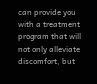can provide you with a treatment program that will not only alleviate discomfort, but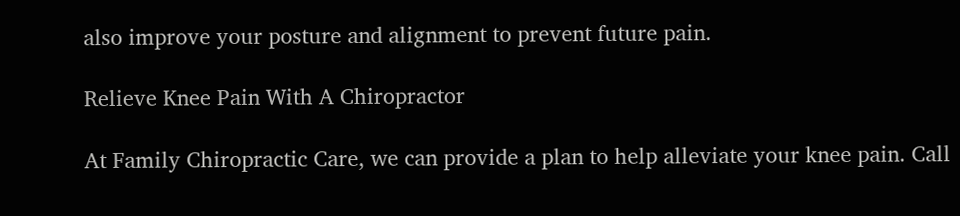also improve your posture and alignment to prevent future pain.

Relieve Knee Pain With A Chiropractor

At Family Chiropractic Care, we can provide a plan to help alleviate your knee pain. Call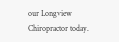our Longview Chiropractor today.